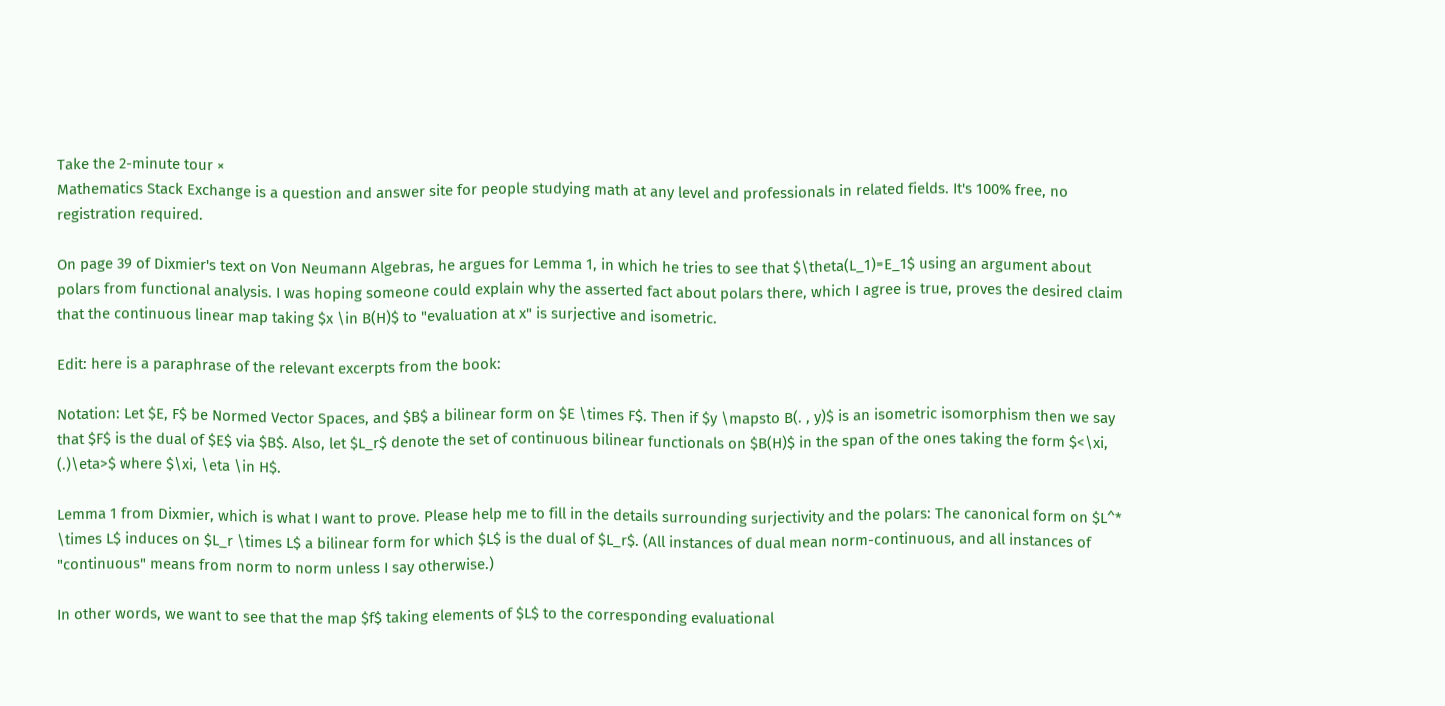Take the 2-minute tour ×
Mathematics Stack Exchange is a question and answer site for people studying math at any level and professionals in related fields. It's 100% free, no registration required.

On page 39 of Dixmier's text on Von Neumann Algebras, he argues for Lemma 1, in which he tries to see that $\theta(L_1)=E_1$ using an argument about polars from functional analysis. I was hoping someone could explain why the asserted fact about polars there, which I agree is true, proves the desired claim that the continuous linear map taking $x \in B(H)$ to "evaluation at x" is surjective and isometric.

Edit: here is a paraphrase of the relevant excerpts from the book:

Notation: Let $E, F$ be Normed Vector Spaces, and $B$ a bilinear form on $E \times F$. Then if $y \mapsto B(. , y)$ is an isometric isomorphism then we say that $F$ is the dual of $E$ via $B$. Also, let $L_r$ denote the set of continuous bilinear functionals on $B(H)$ in the span of the ones taking the form $<\xi, (.)\eta>$ where $\xi, \eta \in H$.

Lemma 1 from Dixmier, which is what I want to prove. Please help me to fill in the details surrounding surjectivity and the polars: The canonical form on $L^* \times L$ induces on $L_r \times L$ a bilinear form for which $L$ is the dual of $L_r$. (All instances of dual mean norm-continuous, and all instances of "continuous" means from norm to norm unless I say otherwise.)

In other words, we want to see that the map $f$ taking elements of $L$ to the corresponding evaluational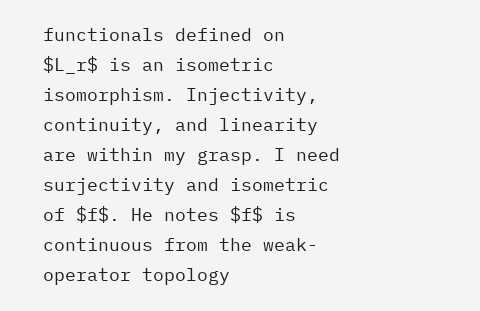functionals defined on $L_r$ is an isometric isomorphism. Injectivity, continuity, and linearity are within my grasp. I need surjectivity and isometric of $f$. He notes $f$ is continuous from the weak-operator topology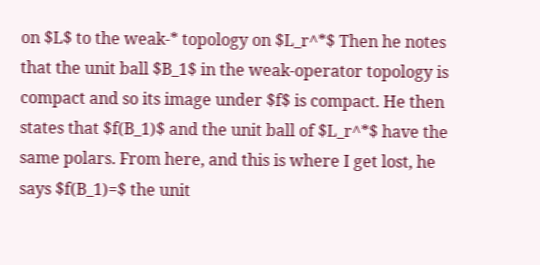on $L$ to the weak-* topology on $L_r^*$ Then he notes that the unit ball $B_1$ in the weak-operator topology is compact and so its image under $f$ is compact. He then states that $f(B_1)$ and the unit ball of $L_r^*$ have the same polars. From here, and this is where I get lost, he says $f(B_1)=$ the unit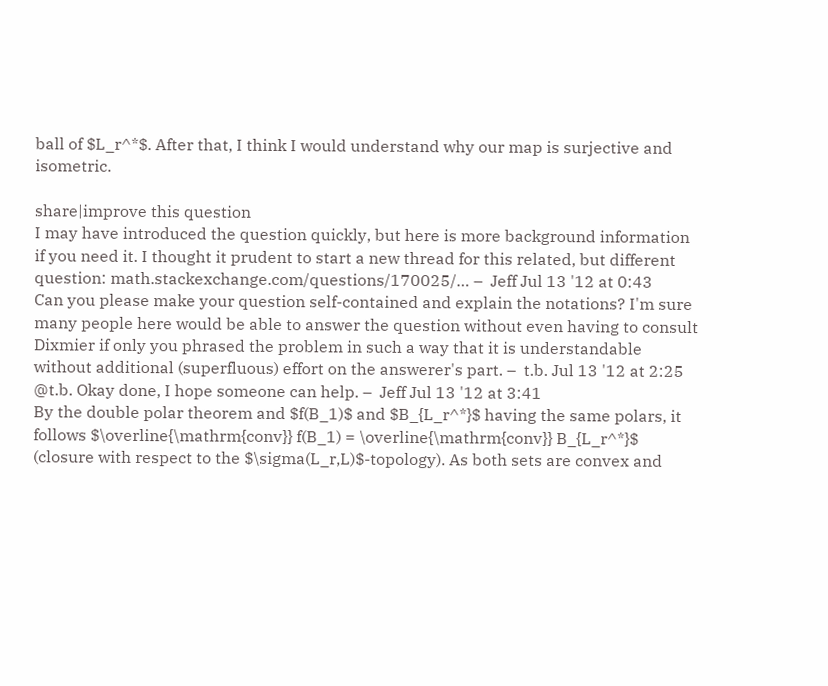ball of $L_r^*$. After that, I think I would understand why our map is surjective and isometric.

share|improve this question
I may have introduced the question quickly, but here is more background information if you need it. I thought it prudent to start a new thread for this related, but different question: math.stackexchange.com/questions/170025/… –  Jeff Jul 13 '12 at 0:43
Can you please make your question self-contained and explain the notations? I'm sure many people here would be able to answer the question without even having to consult Dixmier if only you phrased the problem in such a way that it is understandable without additional (superfluous) effort on the answerer's part. –  t.b. Jul 13 '12 at 2:25
@t.b. Okay done, I hope someone can help. –  Jeff Jul 13 '12 at 3:41
By the double polar theorem and $f(B_1)$ and $B_{L_r^*}$ having the same polars, it follows $\overline{\mathrm{conv}} f(B_1) = \overline{\mathrm{conv}} B_{L_r^*}$ (closure with respect to the $\sigma(L_r,L)$-topology). As both sets are convex and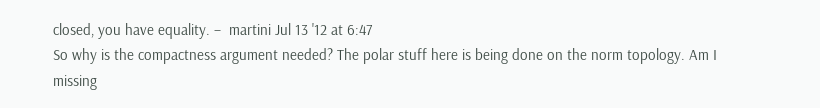closed, you have equality. –  martini Jul 13 '12 at 6:47
So why is the compactness argument needed? The polar stuff here is being done on the norm topology. Am I missing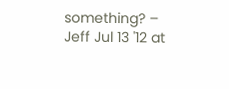something? –  Jeff Jul 13 '12 at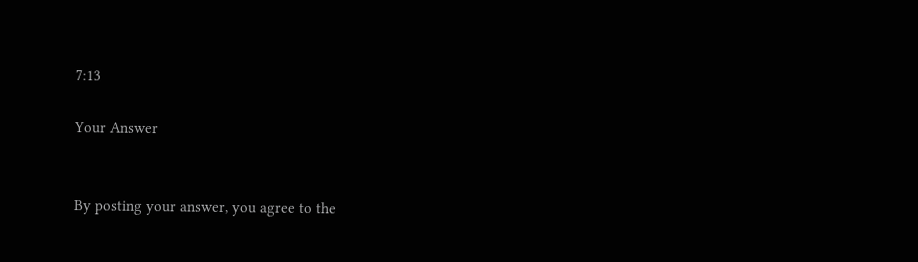7:13

Your Answer


By posting your answer, you agree to the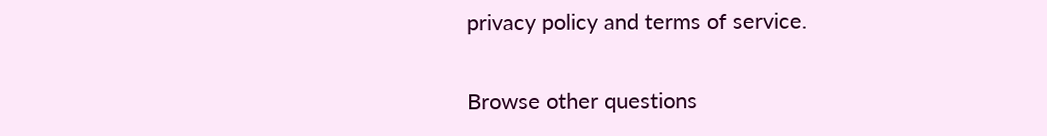privacy policy and terms of service.

Browse other questions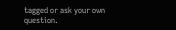tagged or ask your own question.